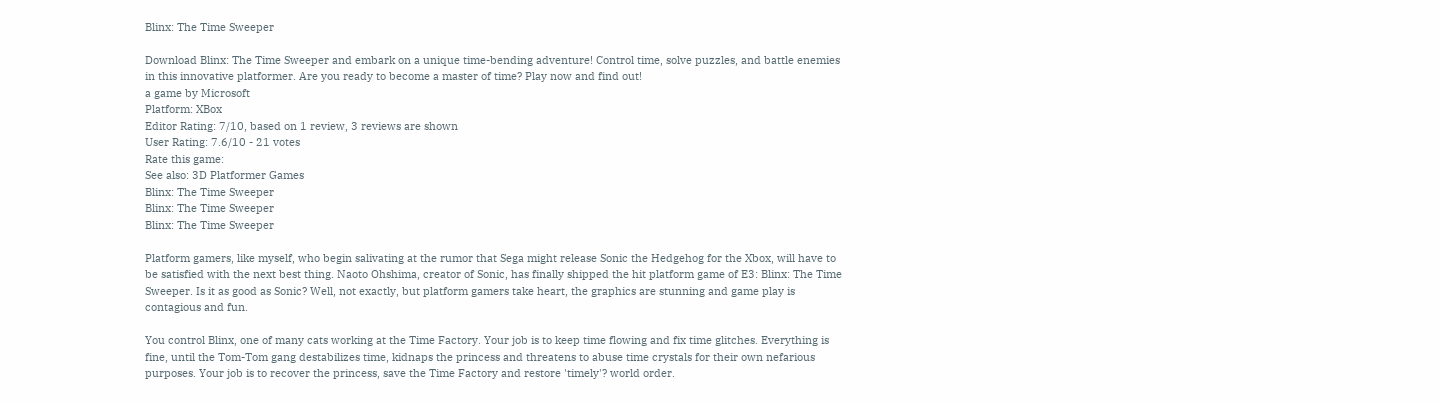Blinx: The Time Sweeper

Download Blinx: The Time Sweeper and embark on a unique time-bending adventure! Control time, solve puzzles, and battle enemies in this innovative platformer. Are you ready to become a master of time? Play now and find out!
a game by Microsoft
Platform: XBox
Editor Rating: 7/10, based on 1 review, 3 reviews are shown
User Rating: 7.6/10 - 21 votes
Rate this game:
See also: 3D Platformer Games
Blinx: The Time Sweeper
Blinx: The Time Sweeper
Blinx: The Time Sweeper

Platform gamers, like myself, who begin salivating at the rumor that Sega might release Sonic the Hedgehog for the Xbox, will have to be satisfied with the next best thing. Naoto Ohshima, creator of Sonic, has finally shipped the hit platform game of E3: Blinx: The Time Sweeper. Is it as good as Sonic? Well, not exactly, but platform gamers take heart, the graphics are stunning and game play is contagious and fun.

You control Blinx, one of many cats working at the Time Factory. Your job is to keep time flowing and fix time glitches. Everything is fine, until the Tom-Tom gang destabilizes time, kidnaps the princess and threatens to abuse time crystals for their own nefarious purposes. Your job is to recover the princess, save the Time Factory and restore 'timely'? world order.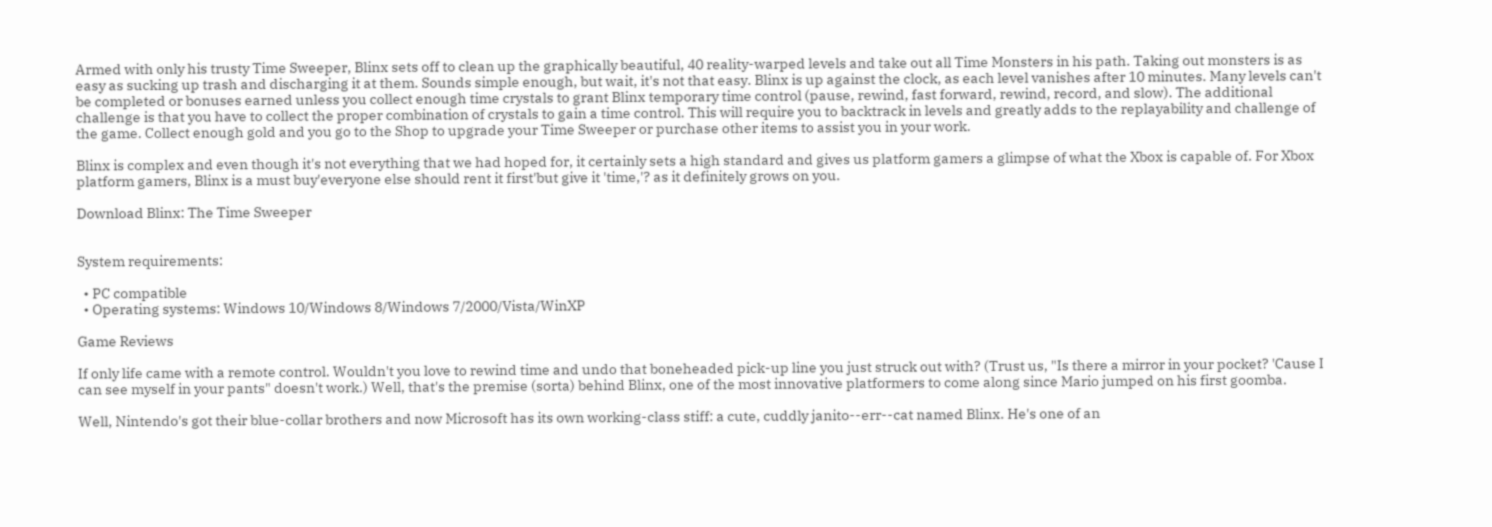Armed with only his trusty Time Sweeper, Blinx sets off to clean up the graphically beautiful, 40 reality-warped levels and take out all Time Monsters in his path. Taking out monsters is as easy as sucking up trash and discharging it at them. Sounds simple enough, but wait, it's not that easy. Blinx is up against the clock, as each level vanishes after 10 minutes. Many levels can't be completed or bonuses earned unless you collect enough time crystals to grant Blinx temporary time control (pause, rewind, fast forward, rewind, record, and slow). The additional challenge is that you have to collect the proper combination of crystals to gain a time control. This will require you to backtrack in levels and greatly adds to the replayability and challenge of the game. Collect enough gold and you go to the Shop to upgrade your Time Sweeper or purchase other items to assist you in your work.

Blinx is complex and even though it's not everything that we had hoped for, it certainly sets a high standard and gives us platform gamers a glimpse of what the Xbox is capable of. For Xbox platform gamers, Blinx is a must buy'everyone else should rent it first'but give it 'time,'? as it definitely grows on you.

Download Blinx: The Time Sweeper


System requirements:

  • PC compatible
  • Operating systems: Windows 10/Windows 8/Windows 7/2000/Vista/WinXP

Game Reviews

If only life came with a remote control. Wouldn't you love to rewind time and undo that boneheaded pick-up line you just struck out with? (Trust us, "Is there a mirror in your pocket? 'Cause I can see myself in your pants" doesn't work.) Well, that's the premise (sorta) behind Blinx, one of the most innovative platformers to come along since Mario jumped on his first goomba.

Well, Nintendo's got their blue-collar brothers and now Microsoft has its own working-class stiff: a cute, cuddly janito--err--cat named Blinx. He's one of an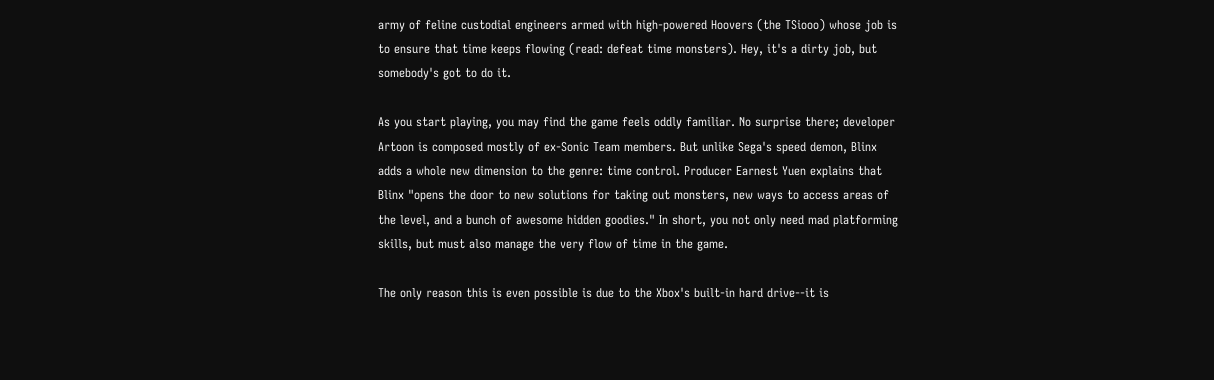army of feline custodial engineers armed with high-powered Hoovers (the TSiooo) whose job is to ensure that time keeps flowing (read: defeat time monsters). Hey, it's a dirty job, but somebody's got to do it.

As you start playing, you may find the game feels oddly familiar. No surprise there; developer Artoon is composed mostly of ex-Sonic Team members. But unlike Sega's speed demon, Blinx adds a whole new dimension to the genre: time control. Producer Earnest Yuen explains that Blinx "opens the door to new solutions for taking out monsters, new ways to access areas of the level, and a bunch of awesome hidden goodies." In short, you not only need mad platforming skills, but must also manage the very flow of time in the game.

The only reason this is even possible is due to the Xbox's built-in hard drive--it is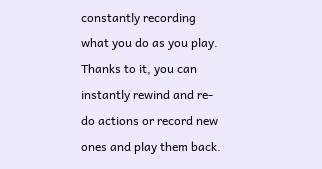constantly recording what you do as you play. Thanks to it, you can instantly rewind and re-do actions or record new ones and play them back.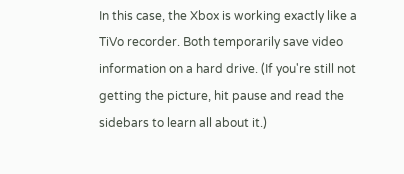In this case, the Xbox is working exactly like a TiVo recorder. Both temporarily save video information on a hard drive. (If you're still not getting the picture, hit pause and read the sidebars to learn all about it.)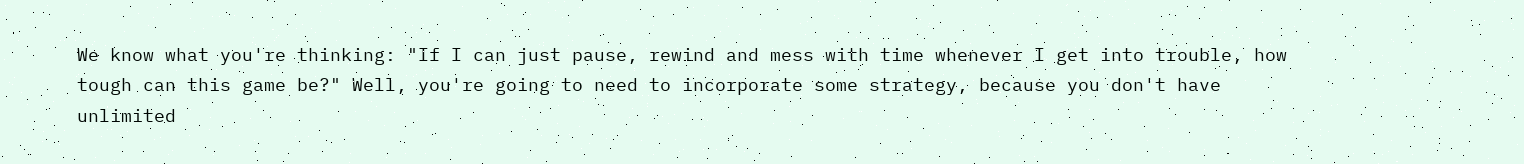We know what you're thinking: "If I can just pause, rewind and mess with time whenever I get into trouble, how tough can this game be?" Well, you're going to need to incorporate some strategy, because you don't have unlimited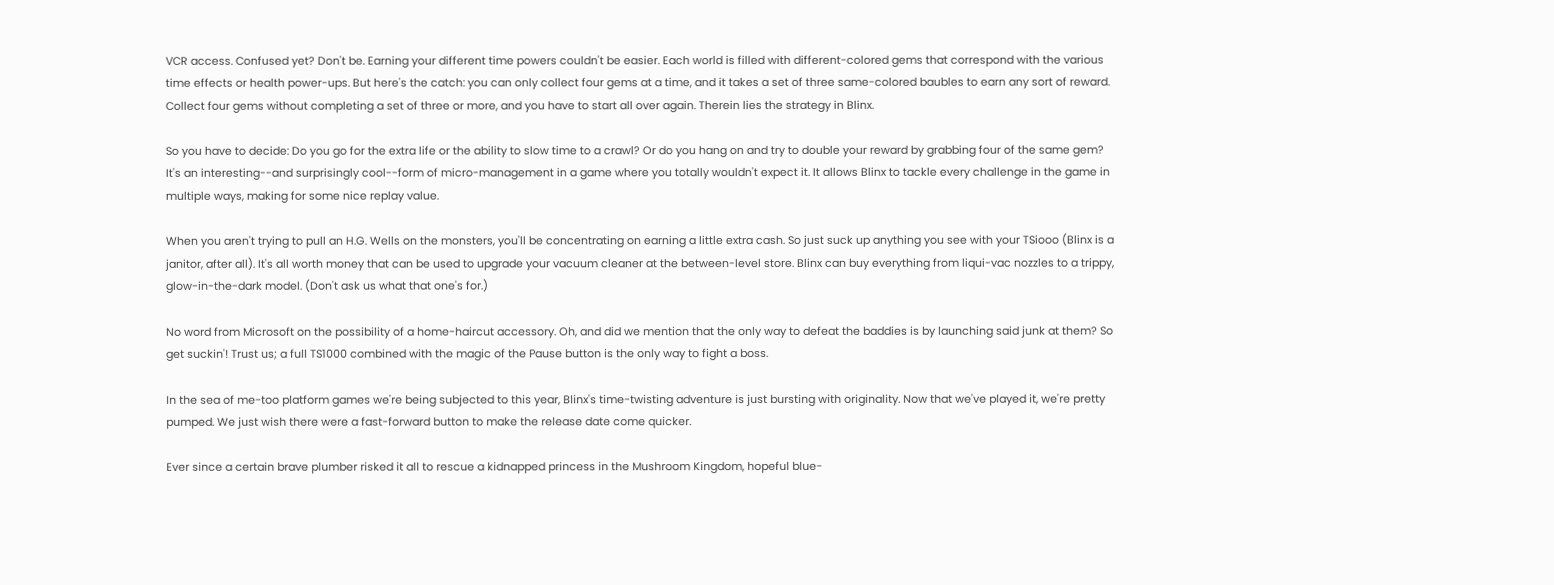VCR access. Confused yet? Don't be. Earning your different time powers couldn't be easier. Each world is filled with different-colored gems that correspond with the various time effects or health power-ups. But here's the catch: you can only collect four gems at a time, and it takes a set of three same-colored baubles to earn any sort of reward. Collect four gems without completing a set of three or more, and you have to start all over again. Therein lies the strategy in Blinx.

So you have to decide: Do you go for the extra life or the ability to slow time to a crawl? Or do you hang on and try to double your reward by grabbing four of the same gem? It's an interesting--and surprisingly cool--form of micro-management in a game where you totally wouldn't expect it. It allows Blinx to tackle every challenge in the game in multiple ways, making for some nice replay value.

When you aren't trying to pull an H.G. Wells on the monsters, you'll be concentrating on earning a little extra cash. So just suck up anything you see with your TSiooo (Blinx is a janitor, after all). It's all worth money that can be used to upgrade your vacuum cleaner at the between-level store. Blinx can buy everything from liqui-vac nozzles to a trippy, glow-in-the-dark model. (Don't ask us what that one's for.)

No word from Microsoft on the possibility of a home-haircut accessory. Oh, and did we mention that the only way to defeat the baddies is by launching said junk at them? So get suckin'! Trust us; a full TS1000 combined with the magic of the Pause button is the only way to fight a boss.

In the sea of me-too platform games we're being subjected to this year, Blinx's time-twisting adventure is just bursting with originality. Now that we've played it, we're pretty pumped. We just wish there were a fast-forward button to make the release date come quicker.

Ever since a certain brave plumber risked it all to rescue a kidnapped princess in the Mushroom Kingdom, hopeful blue-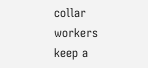collar workers keep a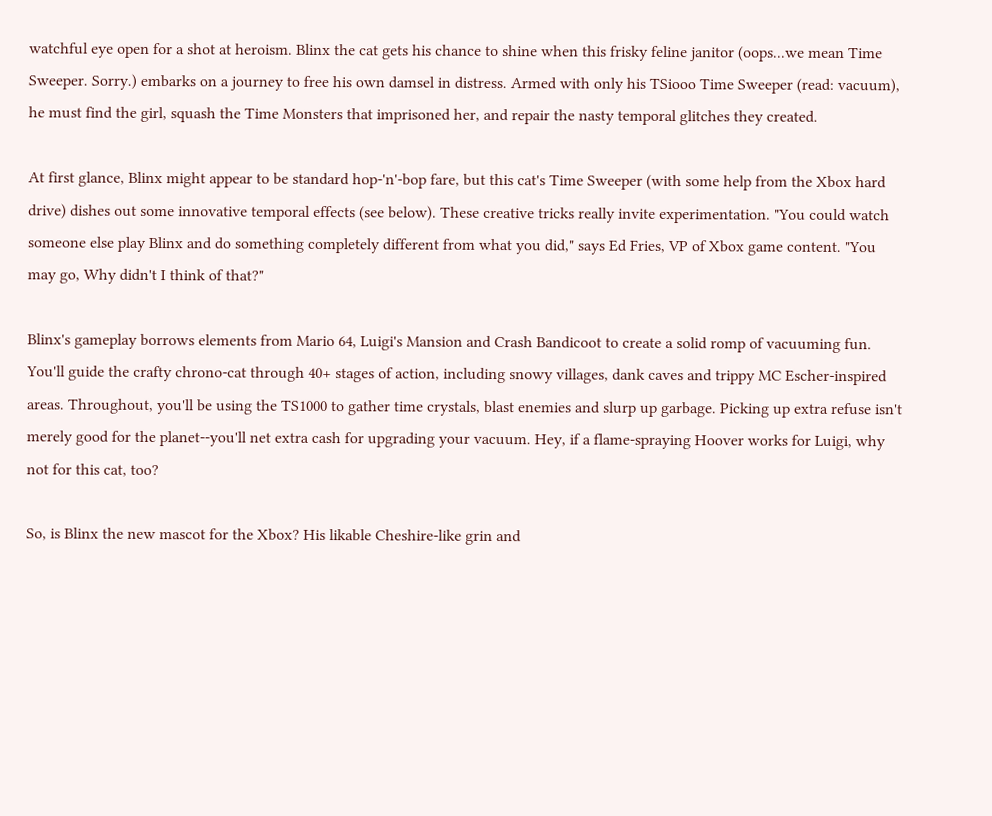watchful eye open for a shot at heroism. Blinx the cat gets his chance to shine when this frisky feline janitor (oops...we mean Time Sweeper. Sorry.) embarks on a journey to free his own damsel in distress. Armed with only his TSiooo Time Sweeper (read: vacuum), he must find the girl, squash the Time Monsters that imprisoned her, and repair the nasty temporal glitches they created.

At first glance, Blinx might appear to be standard hop-'n'-bop fare, but this cat's Time Sweeper (with some help from the Xbox hard drive) dishes out some innovative temporal effects (see below). These creative tricks really invite experimentation. "You could watch someone else play Blinx and do something completely different from what you did," says Ed Fries, VP of Xbox game content. "You may go, Why didn't I think of that?"

Blinx's gameplay borrows elements from Mario 64, Luigi's Mansion and Crash Bandicoot to create a solid romp of vacuuming fun. You'll guide the crafty chrono-cat through 40+ stages of action, including snowy villages, dank caves and trippy MC Escher-inspired areas. Throughout, you'll be using the TS1000 to gather time crystals, blast enemies and slurp up garbage. Picking up extra refuse isn't merely good for the planet--you'll net extra cash for upgrading your vacuum. Hey, if a flame-spraying Hoover works for Luigi, why not for this cat, too?

So, is Blinx the new mascot for the Xbox? His likable Cheshire-like grin and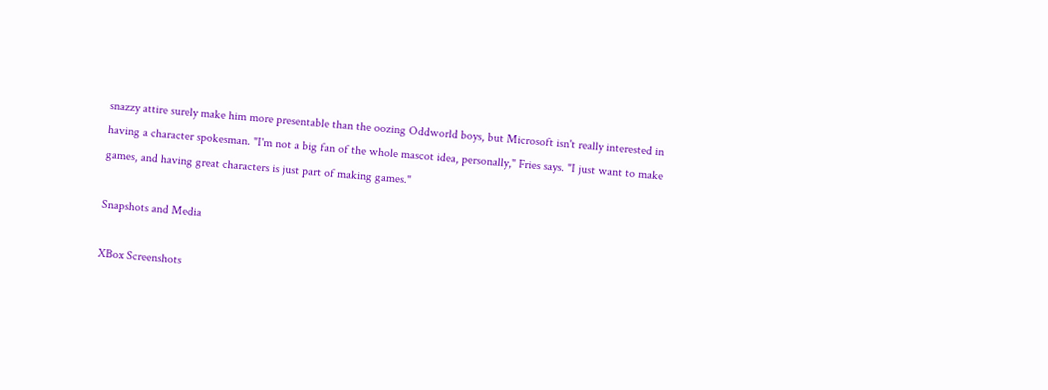snazzy attire surely make him more presentable than the oozing Oddworld boys, but Microsoft isn't really interested in having a character spokesman. "I'm not a big fan of the whole mascot idea, personally," Fries says. "I just want to make games, and having great characters is just part of making games."

Snapshots and Media

XBox Screenshots